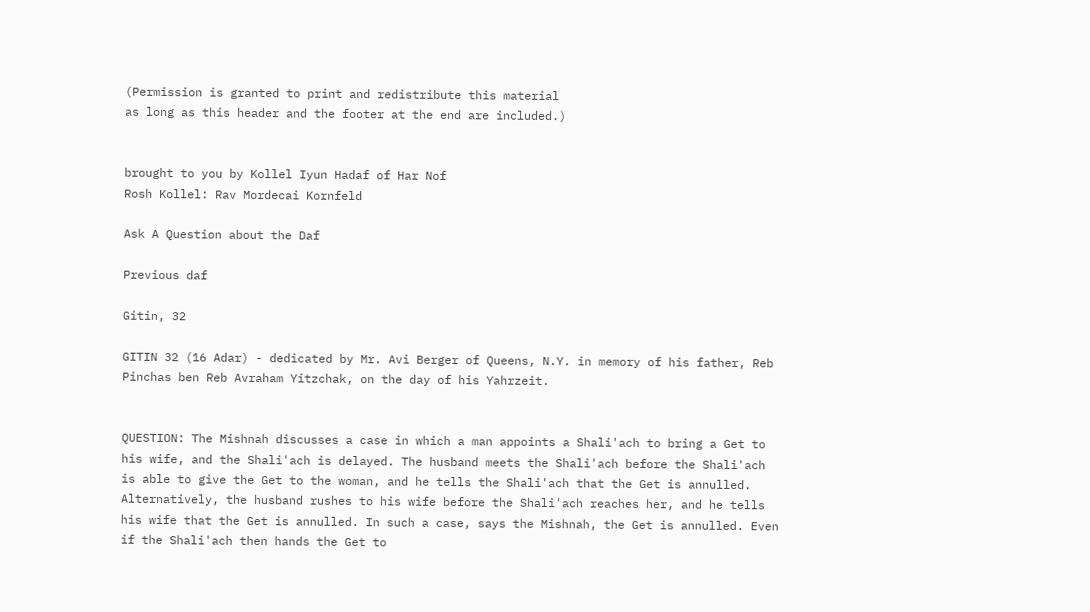(Permission is granted to print and redistribute this material
as long as this header and the footer at the end are included.)


brought to you by Kollel Iyun Hadaf of Har Nof
Rosh Kollel: Rav Mordecai Kornfeld

Ask A Question about the Daf

Previous daf

Gitin, 32

GITIN 32 (16 Adar) - dedicated by Mr. Avi Berger of Queens, N.Y. in memory of his father, Reb Pinchas ben Reb Avraham Yitzchak, on the day of his Yahrzeit.


QUESTION: The Mishnah discusses a case in which a man appoints a Shali'ach to bring a Get to his wife, and the Shali'ach is delayed. The husband meets the Shali'ach before the Shali'ach is able to give the Get to the woman, and he tells the Shali'ach that the Get is annulled. Alternatively, the husband rushes to his wife before the Shali'ach reaches her, and he tells his wife that the Get is annulled. In such a case, says the Mishnah, the Get is annulled. Even if the Shali'ach then hands the Get to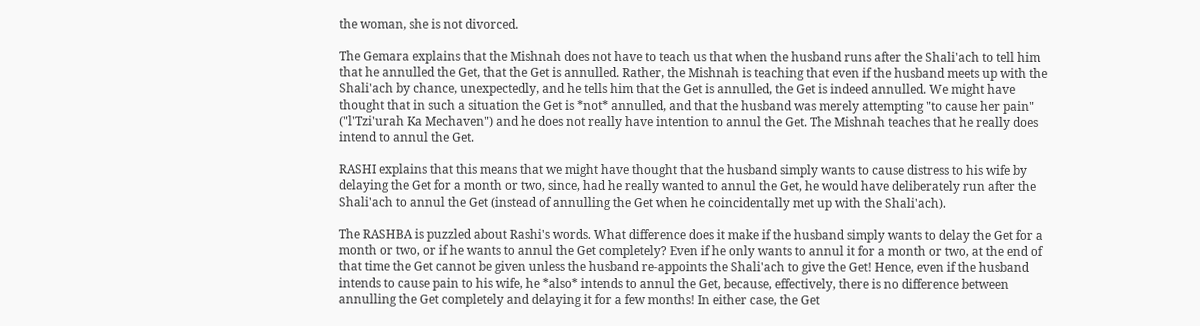the woman, she is not divorced.

The Gemara explains that the Mishnah does not have to teach us that when the husband runs after the Shali'ach to tell him that he annulled the Get, that the Get is annulled. Rather, the Mishnah is teaching that even if the husband meets up with the Shali'ach by chance, unexpectedly, and he tells him that the Get is annulled, the Get is indeed annulled. We might have thought that in such a situation the Get is *not* annulled, and that the husband was merely attempting "to cause her pain" ("l'Tzi'urah Ka Mechaven") and he does not really have intention to annul the Get. The Mishnah teaches that he really does intend to annul the Get.

RASHI explains that this means that we might have thought that the husband simply wants to cause distress to his wife by delaying the Get for a month or two, since, had he really wanted to annul the Get, he would have deliberately run after the Shali'ach to annul the Get (instead of annulling the Get when he coincidentally met up with the Shali'ach).

The RASHBA is puzzled about Rashi's words. What difference does it make if the husband simply wants to delay the Get for a month or two, or if he wants to annul the Get completely? Even if he only wants to annul it for a month or two, at the end of that time the Get cannot be given unless the husband re-appoints the Shali'ach to give the Get! Hence, even if the husband intends to cause pain to his wife, he *also* intends to annul the Get, because, effectively, there is no difference between annulling the Get completely and delaying it for a few months! In either case, the Get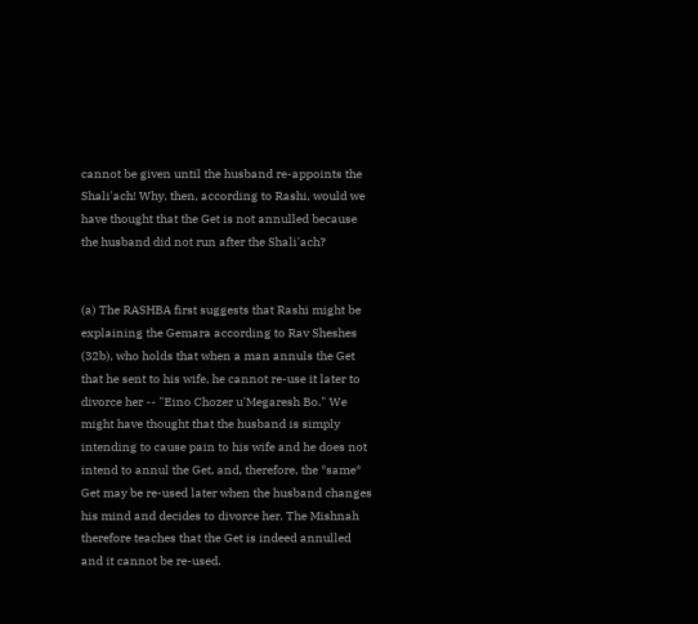cannot be given until the husband re-appoints the Shali'ach! Why, then, according to Rashi, would we have thought that the Get is not annulled because the husband did not run after the Shali'ach?


(a) The RASHBA first suggests that Rashi might be explaining the Gemara according to Rav Sheshes (32b), who holds that when a man annuls the Get that he sent to his wife, he cannot re-use it later to divorce her -- "Eino Chozer u'Megaresh Bo." We might have thought that the husband is simply intending to cause pain to his wife and he does not intend to annul the Get, and, therefore, the *same* Get may be re-used later when the husband changes his mind and decides to divorce her. The Mishnah therefore teaches that the Get is indeed annulled and it cannot be re-used.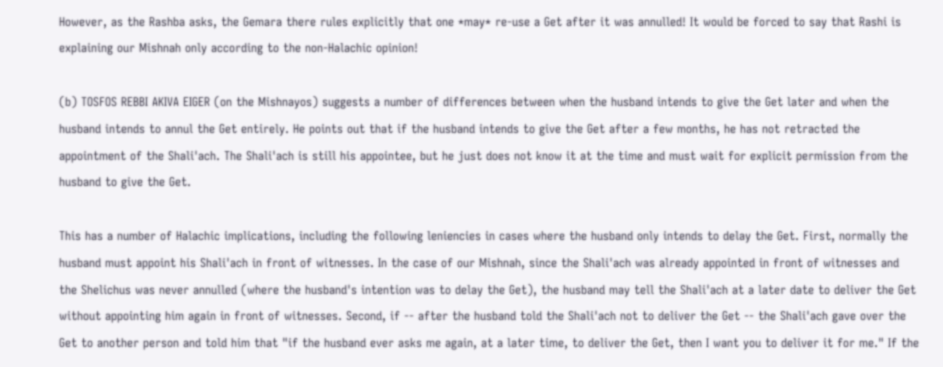However, as the Rashba asks, the Gemara there rules explicitly that one *may* re-use a Get after it was annulled! It would be forced to say that Rashi is explaining our Mishnah only according to the non-Halachic opinion!

(b) TOSFOS REBBI AKIVA EIGER (on the Mishnayos) suggests a number of differences between when the husband intends to give the Get later and when the husband intends to annul the Get entirely. He points out that if the husband intends to give the Get after a few months, he has not retracted the appointment of the Shali'ach. The Shali'ach is still his appointee, but he just does not know it at the time and must wait for explicit permission from the husband to give the Get.

This has a number of Halachic implications, including the following leniencies in cases where the husband only intends to delay the Get. First, normally the husband must appoint his Shali'ach in front of witnesses. In the case of our Mishnah, since the Shali'ach was already appointed in front of witnesses and the Shelichus was never annulled (where the husband's intention was to delay the Get), the husband may tell the Shali'ach at a later date to deliver the Get without appointing him again in front of witnesses. Second, if -- after the husband told the Shali'ach not to deliver the Get -- the Shali'ach gave over the Get to another person and told him that "if the husband ever asks me again, at a later time, to deliver the Get, then I want you to deliver it for me." If the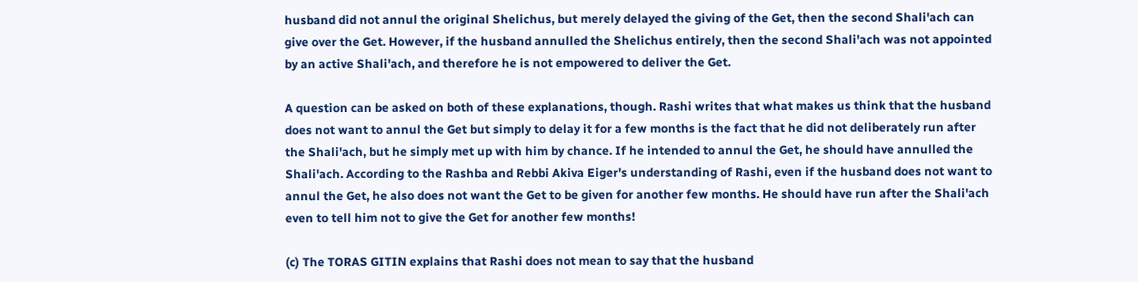husband did not annul the original Shelichus, but merely delayed the giving of the Get, then the second Shali'ach can give over the Get. However, if the husband annulled the Shelichus entirely, then the second Shali'ach was not appointed by an active Shali'ach, and therefore he is not empowered to deliver the Get.

A question can be asked on both of these explanations, though. Rashi writes that what makes us think that the husband does not want to annul the Get but simply to delay it for a few months is the fact that he did not deliberately run after the Shali'ach, but he simply met up with him by chance. If he intended to annul the Get, he should have annulled the Shali'ach. According to the Rashba and Rebbi Akiva Eiger's understanding of Rashi, even if the husband does not want to annul the Get, he also does not want the Get to be given for another few months. He should have run after the Shali'ach even to tell him not to give the Get for another few months!

(c) The TORAS GITIN explains that Rashi does not mean to say that the husband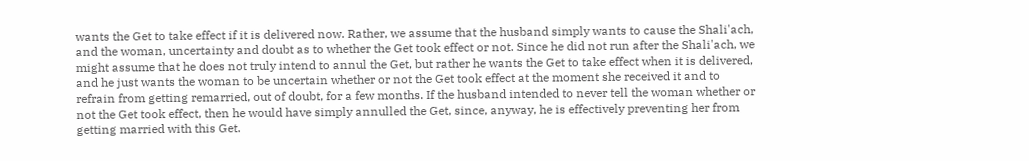wants the Get to take effect if it is delivered now. Rather, we assume that the husband simply wants to cause the Shali'ach, and the woman, uncertainty and doubt as to whether the Get took effect or not. Since he did not run after the Shali'ach, we might assume that he does not truly intend to annul the Get, but rather he wants the Get to take effect when it is delivered, and he just wants the woman to be uncertain whether or not the Get took effect at the moment she received it and to refrain from getting remarried, out of doubt, for a few months. If the husband intended to never tell the woman whether or not the Get took effect, then he would have simply annulled the Get, since, anyway, he is effectively preventing her from getting married with this Get.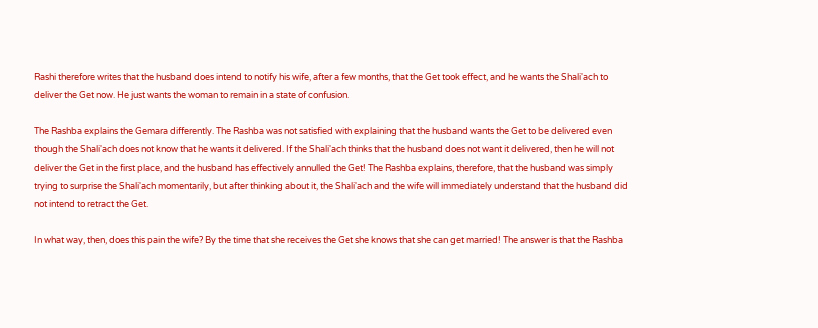Rashi therefore writes that the husband does intend to notify his wife, after a few months, that the Get took effect, and he wants the Shali'ach to deliver the Get now. He just wants the woman to remain in a state of confusion.

The Rashba explains the Gemara differently. The Rashba was not satisfied with explaining that the husband wants the Get to be delivered even though the Shali'ach does not know that he wants it delivered. If the Shali'ach thinks that the husband does not want it delivered, then he will not deliver the Get in the first place, and the husband has effectively annulled the Get! The Rashba explains, therefore, that the husband was simply trying to surprise the Shali'ach momentarily, but after thinking about it, the Shali'ach and the wife will immediately understand that the husband did not intend to retract the Get.

In what way, then, does this pain the wife? By the time that she receives the Get she knows that she can get married! The answer is that the Rashba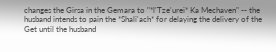changes the Girsa in the Gemara to "*l'Tze'urei* Ka Mechaven" -- the husband intends to pain the *Shali'ach* for delaying the delivery of the Get until the husband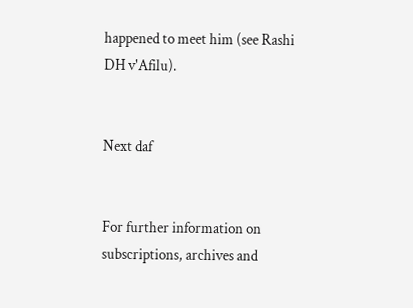happened to meet him (see Rashi DH v'Afilu).


Next daf


For further information on
subscriptions, archives and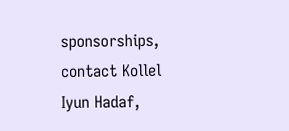sponsorships,
contact Kollel Iyun Hadaf,